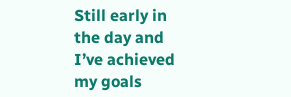Still early in the day and I’ve achieved my goals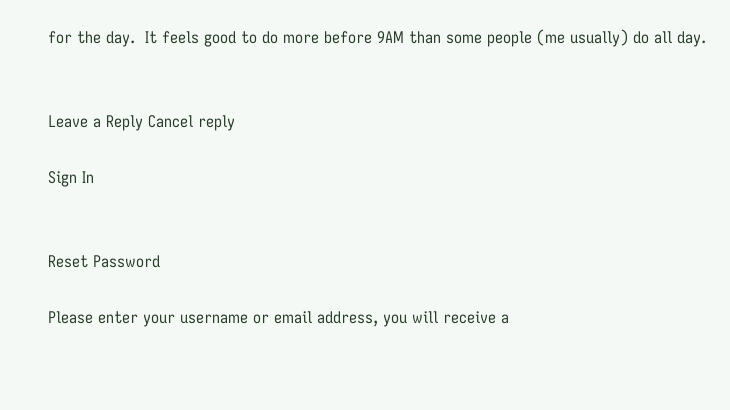for the day.  It feels good to do more before 9AM than some people (me usually) do all day.


Leave a Reply Cancel reply

Sign In


Reset Password

Please enter your username or email address, you will receive a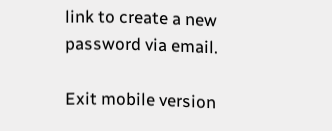link to create a new password via email.

Exit mobile version